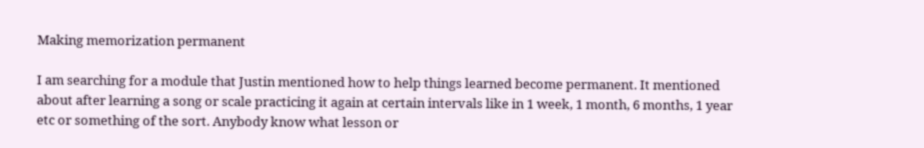Making memorization permanent

I am searching for a module that Justin mentioned how to help things learned become permanent. It mentioned about after learning a song or scale practicing it again at certain intervals like in 1 week, 1 month, 6 months, 1 year etc or something of the sort. Anybody know what lesson or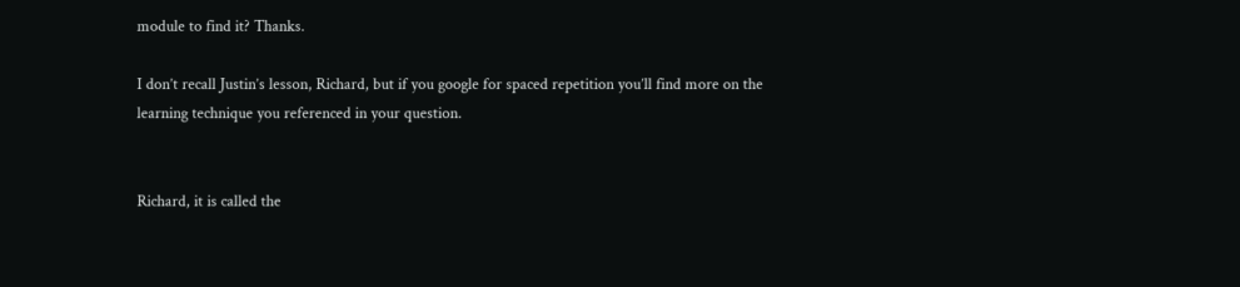module to find it? Thanks.

I don’t recall Justin’s lesson, Richard, but if you google for spaced repetition you’ll find more on the learning technique you referenced in your question.


Richard, it is called the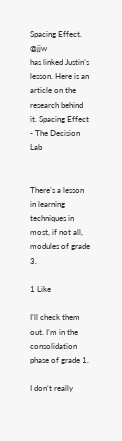Spacing Effect. @jjw
has linked Justin’s lesson. Here is an article on the research behind it. Spacing Effect - The Decision Lab


There’s a lesson in learning techniques in most, if not all, modules of grade 3.

1 Like

I’ll check them out. I’m in the consolidation phase of grade 1.

I don’t really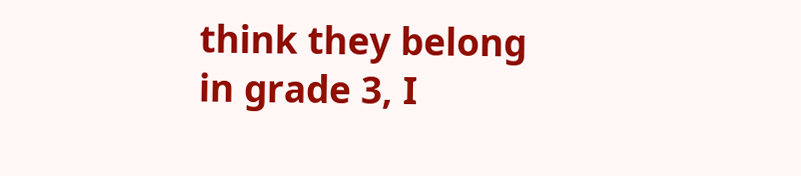think they belong in grade 3, I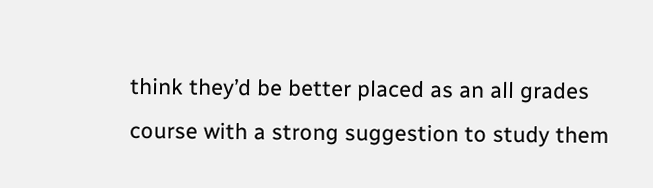think they’d be better placed as an all grades course with a strong suggestion to study them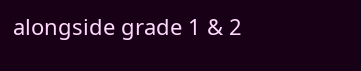alongside grade 1 & 2